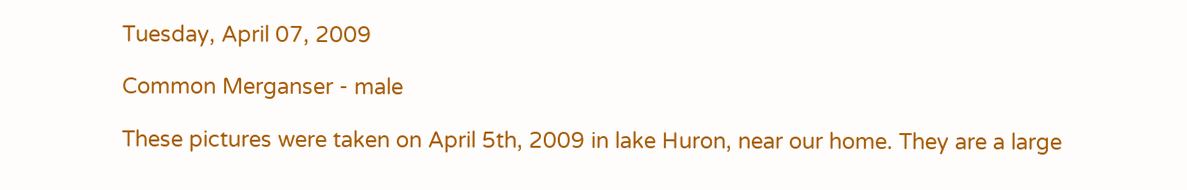Tuesday, April 07, 2009

Common Merganser - male

These pictures were taken on April 5th, 2009 in lake Huron, near our home. They are a large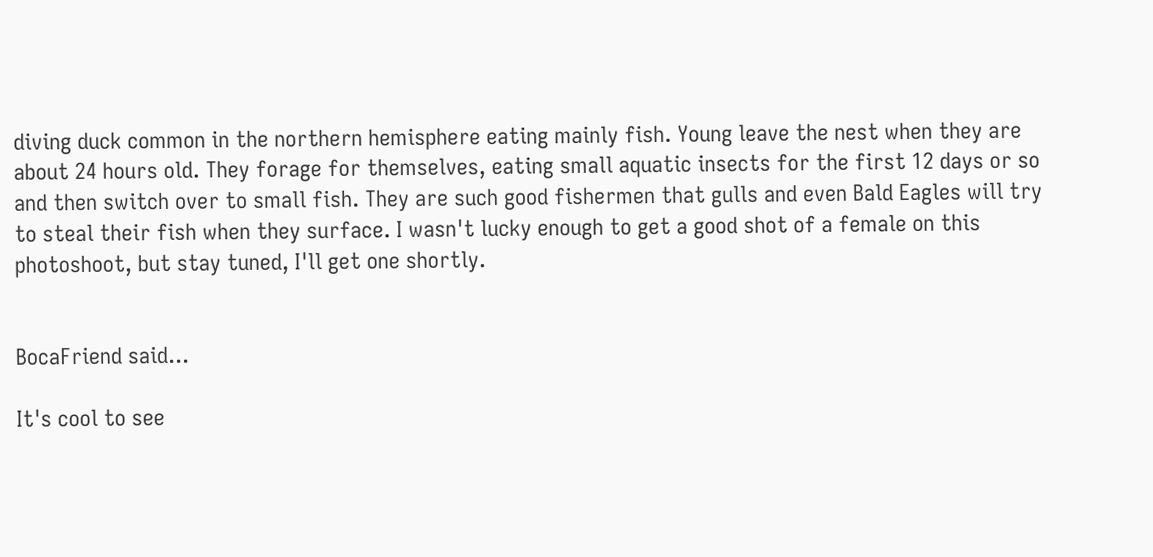diving duck common in the northern hemisphere eating mainly fish. Young leave the nest when they are about 24 hours old. They forage for themselves, eating small aquatic insects for the first 12 days or so and then switch over to small fish. They are such good fishermen that gulls and even Bald Eagles will try to steal their fish when they surface. I wasn't lucky enough to get a good shot of a female on this photoshoot, but stay tuned, I'll get one shortly.


BocaFriend said...

It's cool to see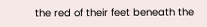the red of their feet beneath the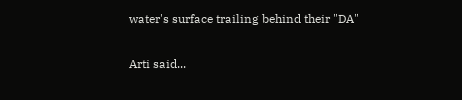water's surface trailing behind their "DA"

Arti said...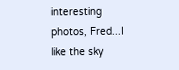interesting photos, Fred...I like the sky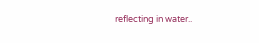reflecting in water..